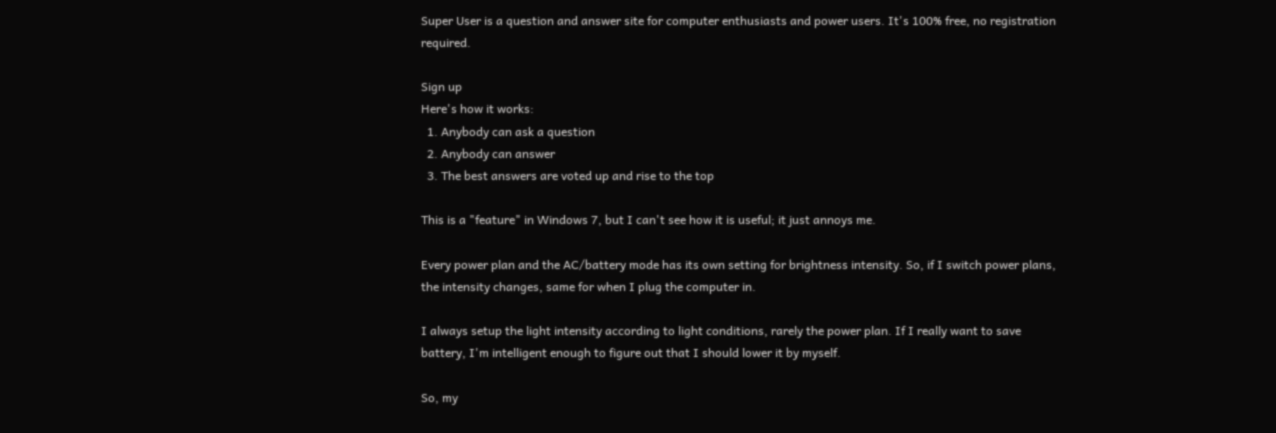Super User is a question and answer site for computer enthusiasts and power users. It's 100% free, no registration required.

Sign up
Here's how it works:
  1. Anybody can ask a question
  2. Anybody can answer
  3. The best answers are voted up and rise to the top

This is a "feature" in Windows 7, but I can't see how it is useful; it just annoys me.

Every power plan and the AC/battery mode has its own setting for brightness intensity. So, if I switch power plans, the intensity changes, same for when I plug the computer in.

I always setup the light intensity according to light conditions, rarely the power plan. If I really want to save battery, I'm intelligent enough to figure out that I should lower it by myself.

So, my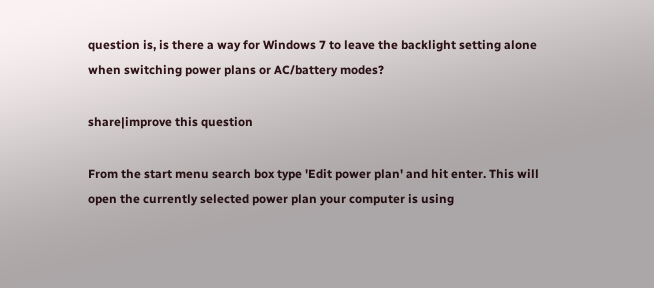question is, is there a way for Windows 7 to leave the backlight setting alone when switching power plans or AC/battery modes?

share|improve this question

From the start menu search box type 'Edit power plan' and hit enter. This will open the currently selected power plan your computer is using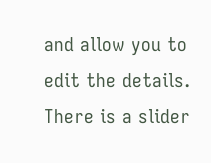and allow you to edit the details. There is a slider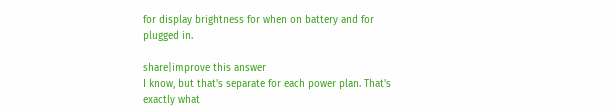for display brightness for when on battery and for plugged in.

share|improve this answer
I know, but that's separate for each power plan. That's exactly what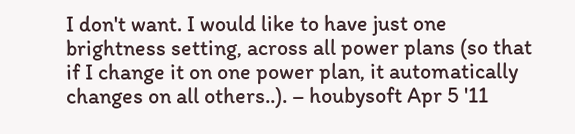I don't want. I would like to have just one brightness setting, across all power plans (so that if I change it on one power plan, it automatically changes on all others..). – houbysoft Apr 5 '11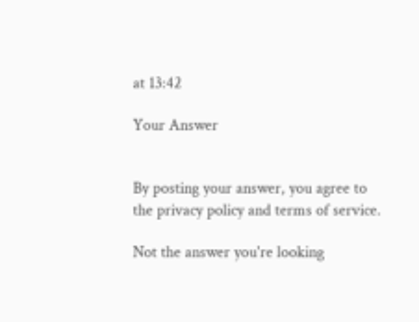at 13:42

Your Answer


By posting your answer, you agree to the privacy policy and terms of service.

Not the answer you're looking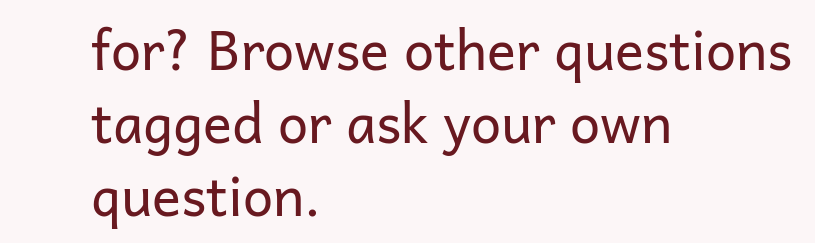for? Browse other questions tagged or ask your own question.